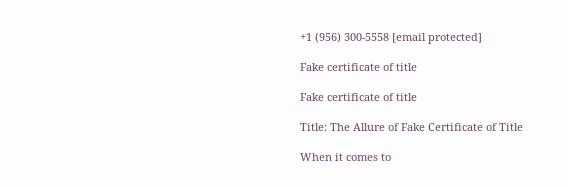+1 (956) 300-5558 [email protected]

Fake certificate of title

Fake certificate of title

Title: The Allure of Fake Certificate of Title

When it comes to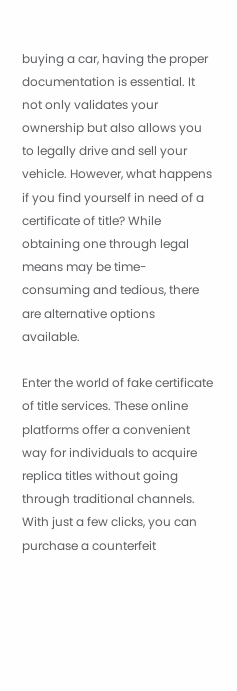buying a car, having the proper documentation is essential. It not only validates your ownership but also allows you to legally drive and sell your vehicle. However, what happens if you find yourself in need of a certificate of title? While obtaining one through legal means may be time-consuming and tedious, there are alternative options available.

Enter the world of fake certificate of title services. These online platforms offer a convenient way for individuals to acquire replica titles without going through traditional channels. With just a few clicks, you can purchase a counterfeit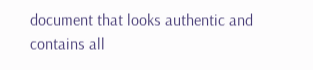document that looks authentic and contains all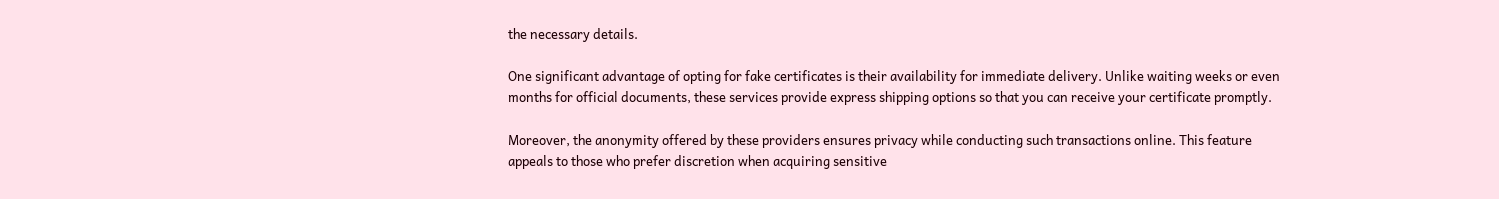the necessary details.

One significant advantage of opting for fake certificates is their availability for immediate delivery. Unlike waiting weeks or even months for official documents, these services provide express shipping options so that you can receive your certificate promptly.

Moreover, the anonymity offered by these providers ensures privacy while conducting such transactions online. This feature appeals to those who prefer discretion when acquiring sensitive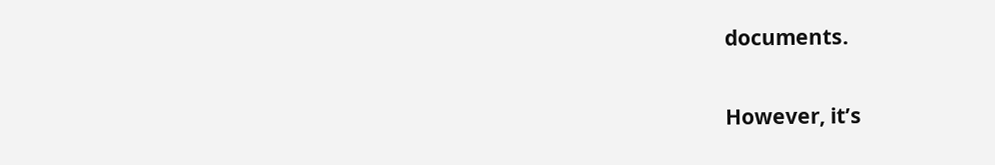documents.

However, it’s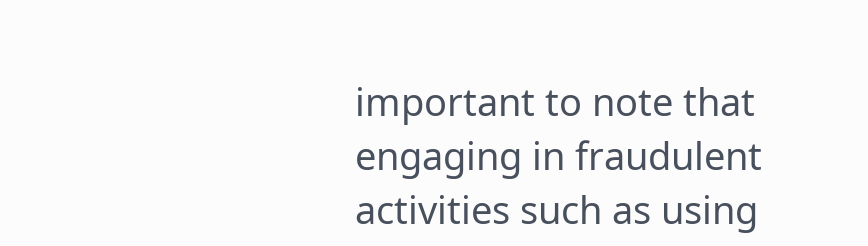important to note that engaging in fraudulent activities such as using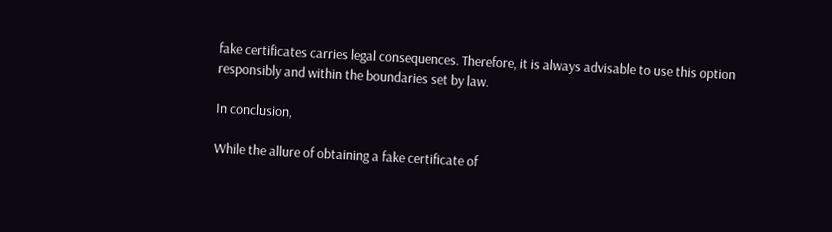fake certificates carries legal consequences. Therefore, it is always advisable to use this option responsibly and within the boundaries set by law.

In conclusion,

While the allure of obtaining a fake certificate of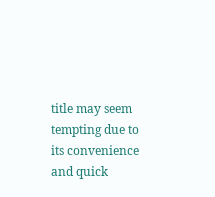title may seem tempting due to its convenience and quick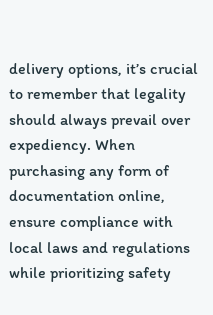delivery options, it’s crucial to remember that legality should always prevail over expediency. When purchasing any form of documentation online, ensure compliance with local laws and regulations while prioritizing safety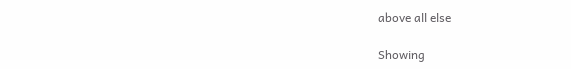above all else

Showing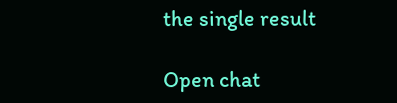the single result

Open chat